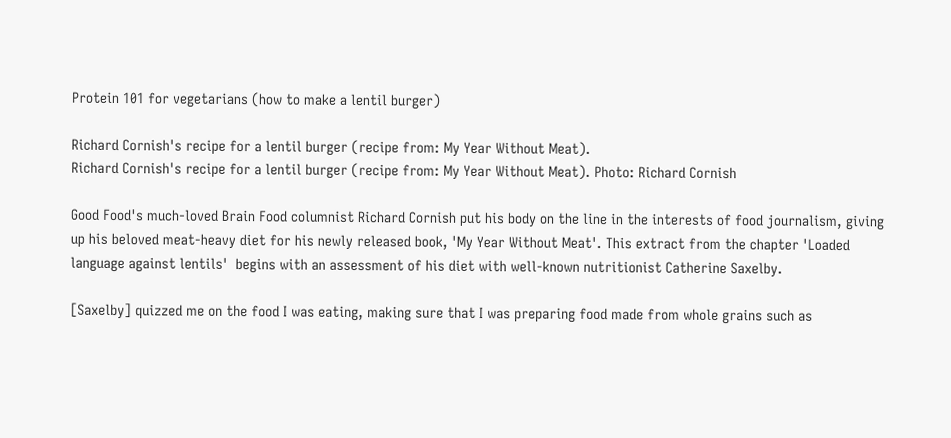Protein 101 for vegetarians (how to make a lentil burger)

Richard Cornish's recipe for a lentil burger (recipe from: My Year Without Meat).
Richard Cornish's recipe for a lentil burger (recipe from: My Year Without Meat). Photo: Richard Cornish

Good Food's much-loved Brain Food columnist Richard Cornish put his body on the line in the interests of food journalism, giving up his beloved meat-heavy diet for his newly released book, 'My Year Without Meat'. This extract from the chapter 'Loaded language against lentils'  begins with an assessment of his diet with well-known nutritionist Catherine Saxelby.

[Saxelby] quizzed me on the food I was eating, making sure that I was preparing food made from whole grains such as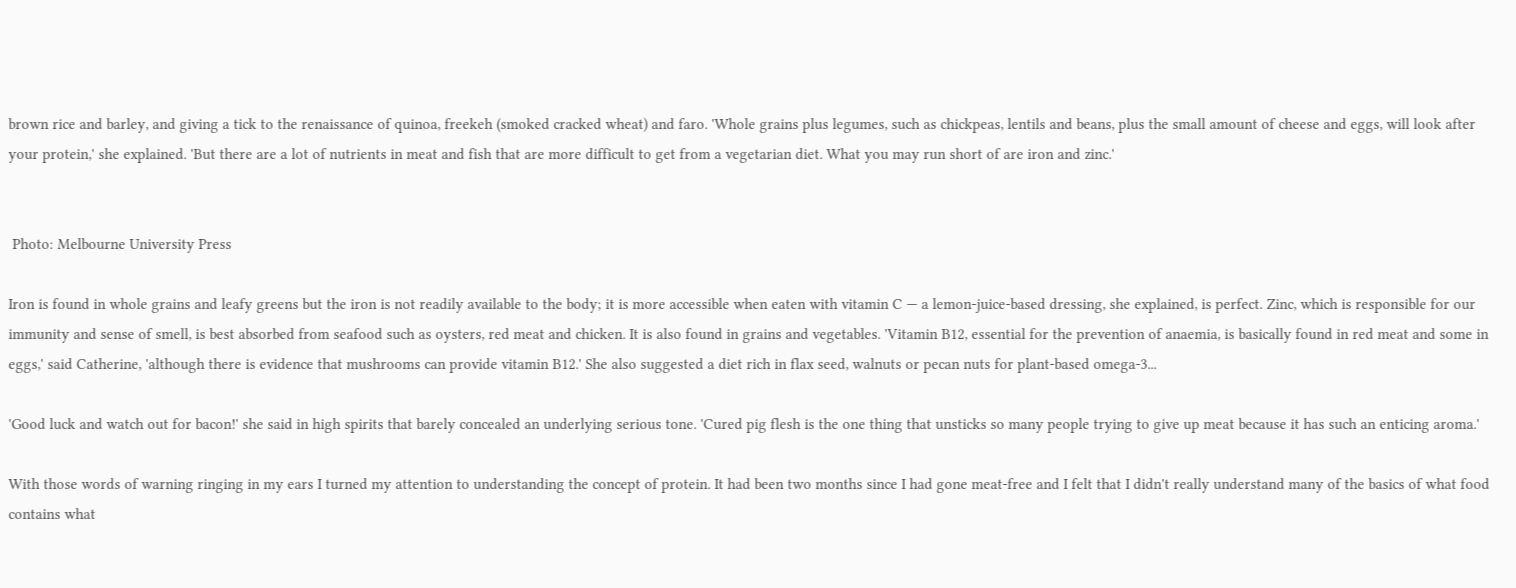brown rice and barley, and giving a tick to the renaissance of quinoa, freekeh (smoked cracked wheat) and faro. 'Whole grains plus legumes, such as chickpeas, lentils and beans, plus the small amount of cheese and eggs, will look after your protein,' she explained. 'But there are a lot of nutrients in meat and fish that are more difficult to get from a vegetarian diet. What you may run short of are iron and zinc.'


 Photo: Melbourne University Press

Iron is found in whole grains and leafy greens but the iron is not readily available to the body; it is more accessible when eaten with vitamin C — a lemon-juice-based dressing, she explained, is perfect. Zinc, which is responsible for our immunity and sense of smell, is best absorbed from seafood such as oysters, red meat and chicken. It is also found in grains and vegetables. 'Vitamin B12, essential for the prevention of anaemia, is basically found in red meat and some in eggs,' said Catherine, 'although there is evidence that mushrooms can provide vitamin B12.' She also suggested a diet rich in flax seed, walnuts or pecan nuts for plant-based omega-3...

'Good luck and watch out for bacon!' she said in high spirits that barely concealed an underlying serious tone. 'Cured pig flesh is the one thing that unsticks so many people trying to give up meat because it has such an enticing aroma.'

With those words of warning ringing in my ears I turned my attention to understanding the concept of protein. It had been two months since I had gone meat-free and I felt that I didn't really understand many of the basics of what food contains what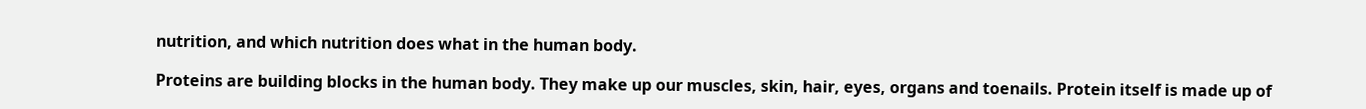nutrition, and which nutrition does what in the human body.

Proteins are building blocks in the human body. They make up our muscles, skin, hair, eyes, organs and toenails. Protein itself is made up of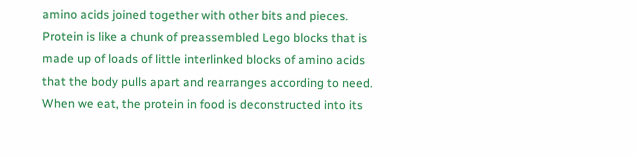amino acids joined together with other bits and pieces. Protein is like a chunk of preassembled Lego blocks that is made up of loads of little interlinked blocks of amino acids that the body pulls apart and rearranges according to need. When we eat, the protein in food is deconstructed into its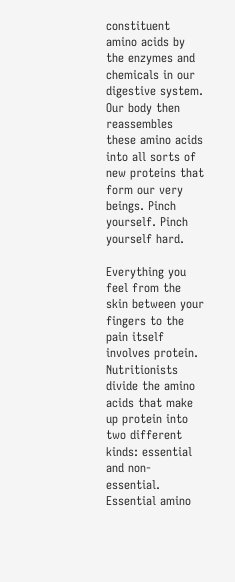constituent amino acids by the enzymes and chemicals in our digestive system. Our body then reassembles these amino acids into all sorts of new proteins that form our very beings. Pinch yourself. Pinch yourself hard.

Everything you feel from the skin between your fingers to the pain itself involves protein. Nutritionists divide the amino acids that make up protein into two different kinds: essential and non-essential. Essential amino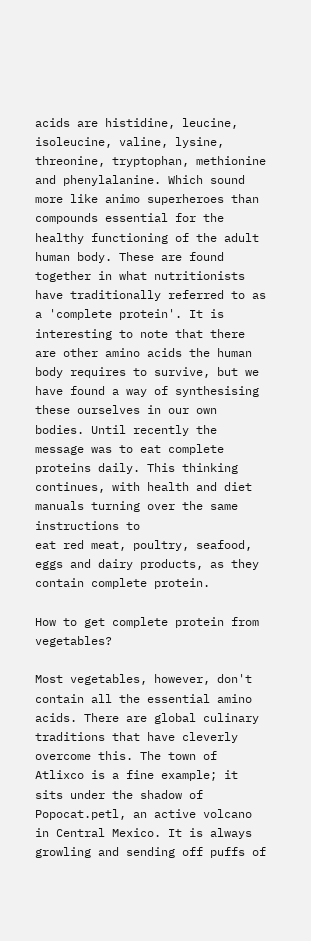acids are histidine, leucine, isoleucine, valine, lysine, threonine, tryptophan, methionine and phenylalanine. Which sound more like animo superheroes than compounds essential for the healthy functioning of the adult human body. These are found together in what nutritionists have traditionally referred to as a 'complete protein'. It is interesting to note that there are other amino acids the human body requires to survive, but we have found a way of synthesising these ourselves in our own bodies. Until recently the message was to eat complete proteins daily. This thinking continues, with health and diet manuals turning over the same instructions to
eat red meat, poultry, seafood, eggs and dairy products, as they contain complete protein.

How to get complete protein from vegetables?

Most vegetables, however, don't contain all the essential amino acids. There are global culinary traditions that have cleverly overcome this. The town of Atlixco is a fine example; it sits under the shadow of Popocat.petl, an active volcano in Central Mexico. It is always growling and sending off puffs of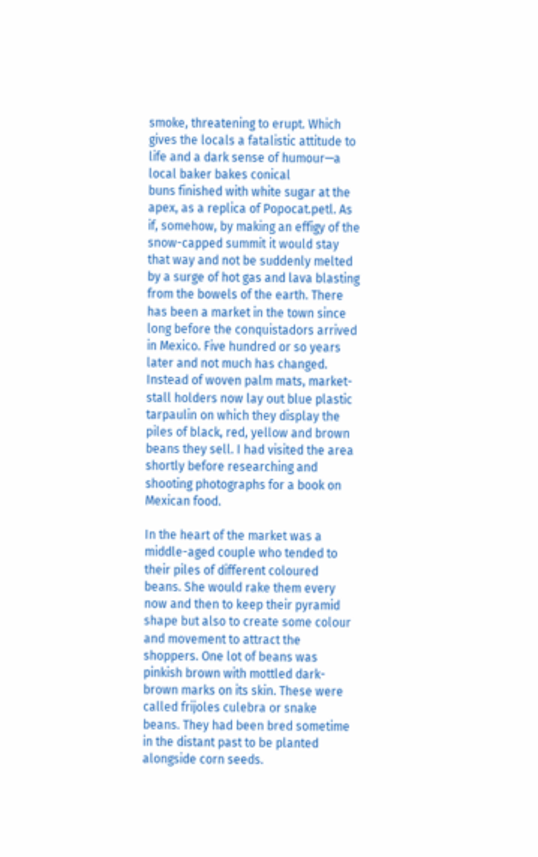smoke, threatening to erupt. Which gives the locals a fatalistic attitude to life and a dark sense of humour—a local baker bakes conical
buns finished with white sugar at the apex, as a replica of Popocat.petl. As if, somehow, by making an effigy of the snow-capped summit it would stay that way and not be suddenly melted by a surge of hot gas and lava blasting from the bowels of the earth. There has been a market in the town since long before the conquistadors arrived in Mexico. Five hundred or so years later and not much has changed. Instead of woven palm mats, market-stall holders now lay out blue plastic tarpaulin on which they display the piles of black, red, yellow and brown beans they sell. I had visited the area shortly before researching and shooting photographs for a book on Mexican food.

In the heart of the market was a middle-aged couple who tended to their piles of different coloured beans. She would rake them every now and then to keep their pyramid shape but also to create some colour and movement to attract the shoppers. One lot of beans was pinkish brown with mottled dark-brown marks on its skin. These were called frijoles culebra or snake beans. They had been bred sometime in the distant past to be planted alongside corn seeds.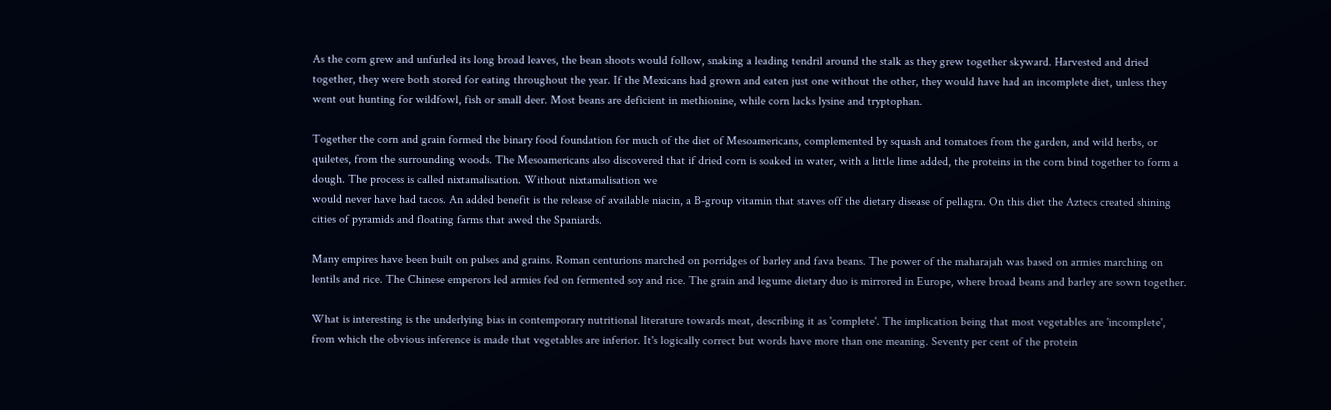As the corn grew and unfurled its long broad leaves, the bean shoots would follow, snaking a leading tendril around the stalk as they grew together skyward. Harvested and dried together, they were both stored for eating throughout the year. If the Mexicans had grown and eaten just one without the other, they would have had an incomplete diet, unless they went out hunting for wildfowl, fish or small deer. Most beans are deficient in methionine, while corn lacks lysine and tryptophan.

Together the corn and grain formed the binary food foundation for much of the diet of Mesoamericans, complemented by squash and tomatoes from the garden, and wild herbs, or quiletes, from the surrounding woods. The Mesoamericans also discovered that if dried corn is soaked in water, with a little lime added, the proteins in the corn bind together to form a dough. The process is called nixtamalisation. Without nixtamalisation we
would never have had tacos. An added benefit is the release of available niacin, a B-group vitamin that staves off the dietary disease of pellagra. On this diet the Aztecs created shining cities of pyramids and floating farms that awed the Spaniards.

Many empires have been built on pulses and grains. Roman centurions marched on porridges of barley and fava beans. The power of the maharajah was based on armies marching on lentils and rice. The Chinese emperors led armies fed on fermented soy and rice. The grain and legume dietary duo is mirrored in Europe, where broad beans and barley are sown together.

What is interesting is the underlying bias in contemporary nutritional literature towards meat, describing it as 'complete'. The implication being that most vegetables are 'incomplete', from which the obvious inference is made that vegetables are inferior. It's logically correct but words have more than one meaning. Seventy per cent of the protein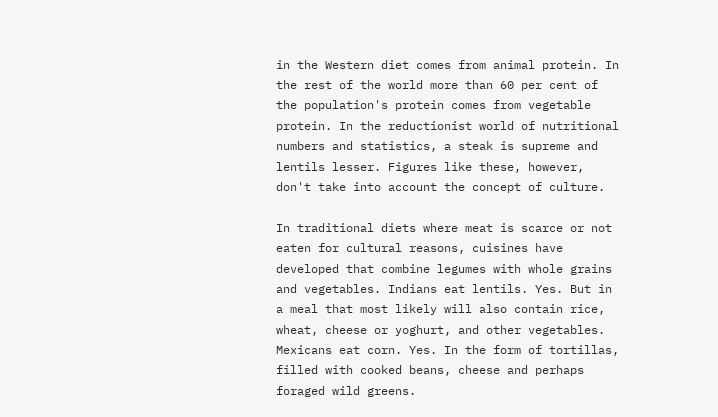in the Western diet comes from animal protein. In the rest of the world more than 60 per cent of the population's protein comes from vegetable protein. In the reductionist world of nutritional numbers and statistics, a steak is supreme and lentils lesser. Figures like these, however, don't take into account the concept of culture.

In traditional diets where meat is scarce or not eaten for cultural reasons, cuisines have developed that combine legumes with whole grains and vegetables. Indians eat lentils. Yes. But in a meal that most likely will also contain rice, wheat, cheese or yoghurt, and other vegetables. Mexicans eat corn. Yes. In the form of tortillas, filled with cooked beans, cheese and perhaps foraged wild greens.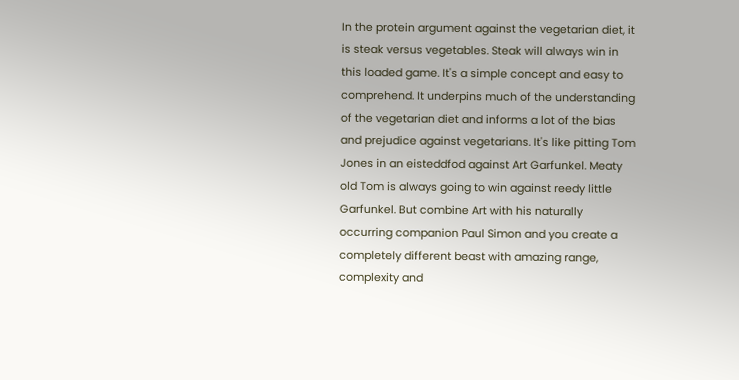In the protein argument against the vegetarian diet, it is steak versus vegetables. Steak will always win in this loaded game. It's a simple concept and easy to comprehend. It underpins much of the understanding of the vegetarian diet and informs a lot of the bias and prejudice against vegetarians. It's like pitting Tom Jones in an eisteddfod against Art Garfunkel. Meaty old Tom is always going to win against reedy little Garfunkel. But combine Art with his naturally occurring companion Paul Simon and you create a completely different beast with amazing range, complexity and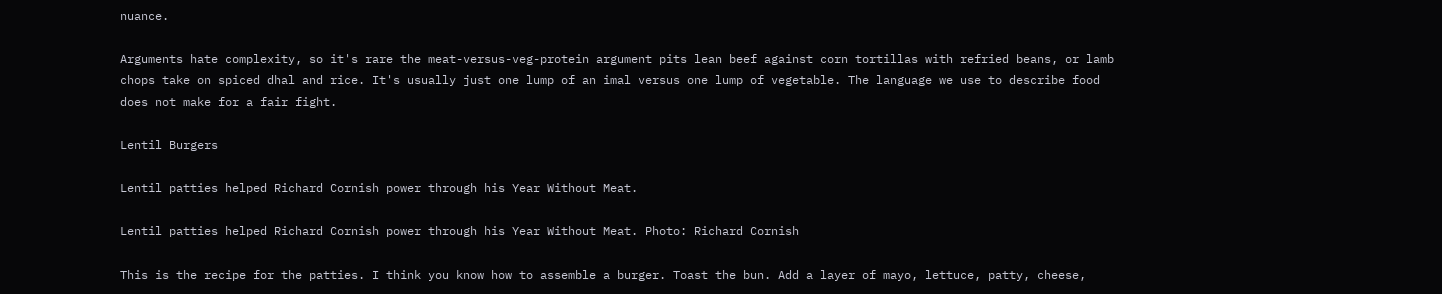nuance.

Arguments hate complexity, so it's rare the meat-versus-veg-protein argument pits lean beef against corn tortillas with refried beans, or lamb chops take on spiced dhal and rice. It's usually just one lump of an imal versus one lump of vegetable. The language we use to describe food does not make for a fair fight.

Lentil Burgers

Lentil patties helped Richard Cornish power through his Year Without Meat.

Lentil patties helped Richard Cornish power through his Year Without Meat. Photo: Richard Cornish

This is the recipe for the patties. I think you know how to assemble a burger. Toast the bun. Add a layer of mayo, lettuce, patty, cheese,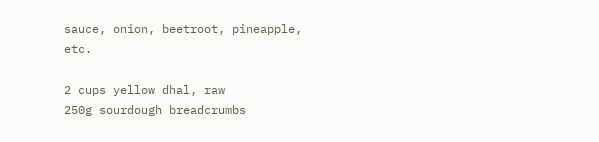sauce, onion, beetroot, pineapple, etc.

2 cups yellow dhal, raw
250g sourdough breadcrumbs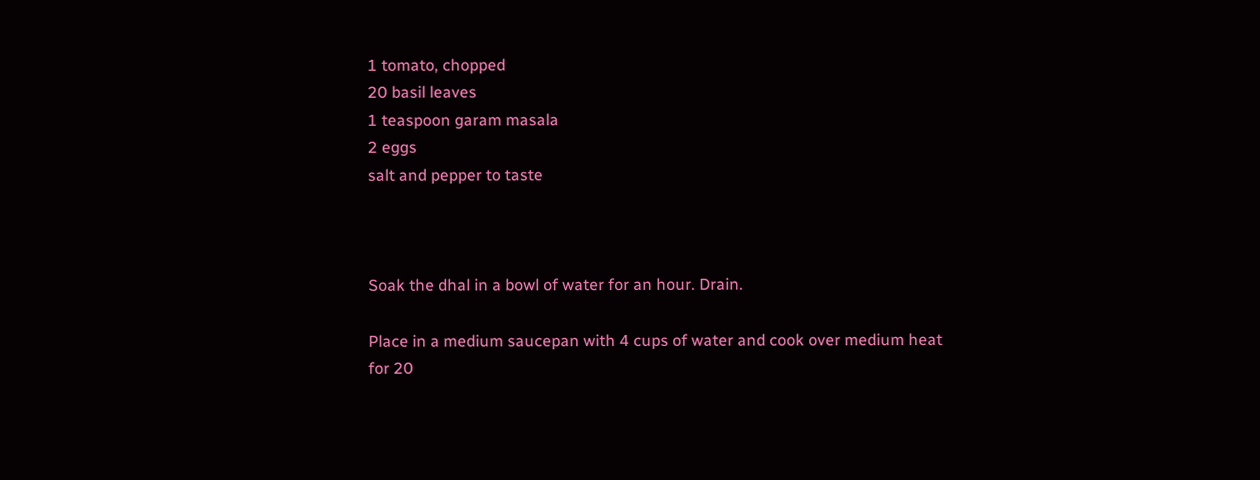1 tomato, chopped
20 basil leaves
1 teaspoon garam masala
2 eggs
salt and pepper to taste



Soak the dhal in a bowl of water for an hour. Drain.

Place in a medium saucepan with 4 cups of water and cook over medium heat for 20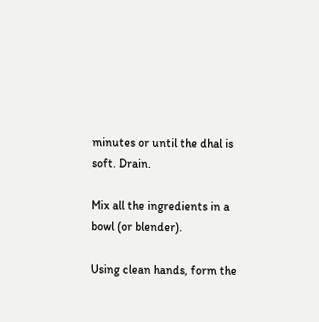minutes or until the dhal is soft. Drain.

Mix all the ingredients in a bowl (or blender).

Using clean hands, form the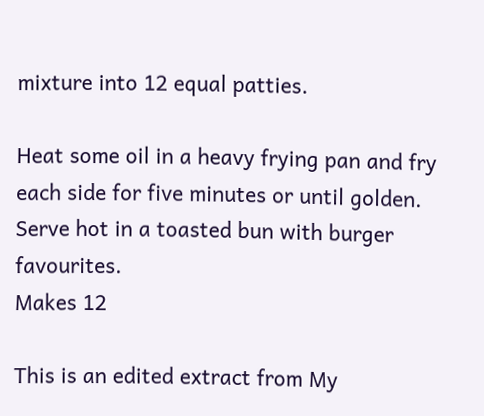mixture into 12 equal patties.

Heat some oil in a heavy frying pan and fry each side for five minutes or until golden. Serve hot in a toasted bun with burger favourites.
Makes 12

This is an edited extract from My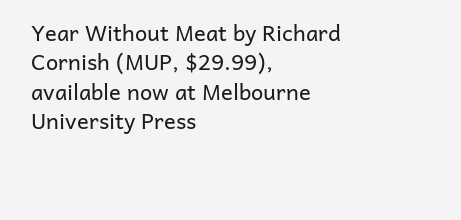Year Without Meat by Richard Cornish (MUP, $29.99), available now at Melbourne University Press